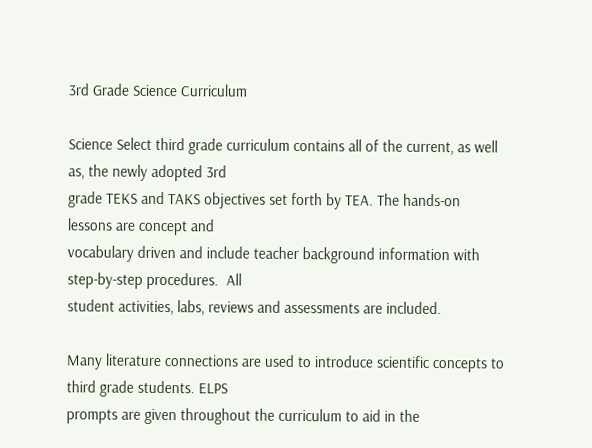3rd Grade Science Curriculum

Science Select third grade curriculum contains all of the current, as well as, the newly adopted 3rd
grade TEKS and TAKS objectives set forth by TEA. The hands-on lessons are concept and
vocabulary driven and include teacher background information with step-by-step procedures.  All
student activities, labs, reviews and assessments are included.

Many literature connections are used to introduce scientific concepts to third grade students. ELPS
prompts are given throughout the curriculum to aid in the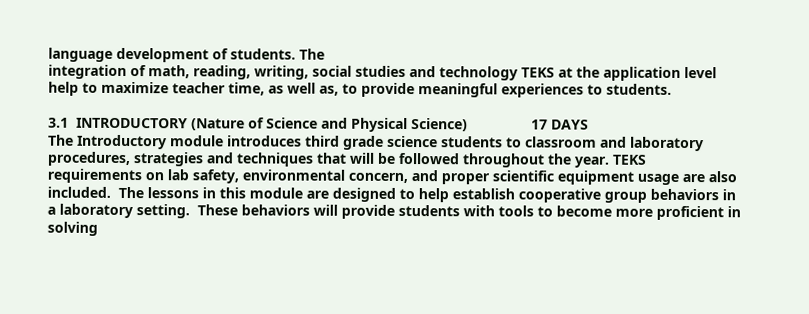language development of students. The
integration of math, reading, writing, social studies and technology TEKS at the application level
help to maximize teacher time, as well as, to provide meaningful experiences to students.

3.1  INTRODUCTORY (Nature of Science and Physical Science)                17 DAYS
The Introductory module introduces third grade science students to classroom and laboratory
procedures, strategies and techniques that will be followed throughout the year. TEKS
requirements on lab safety, environmental concern, and proper scientific equipment usage are also
included.  The lessons in this module are designed to help establish cooperative group behaviors in
a laboratory setting.  These behaviors will provide students with tools to become more proficient in
solving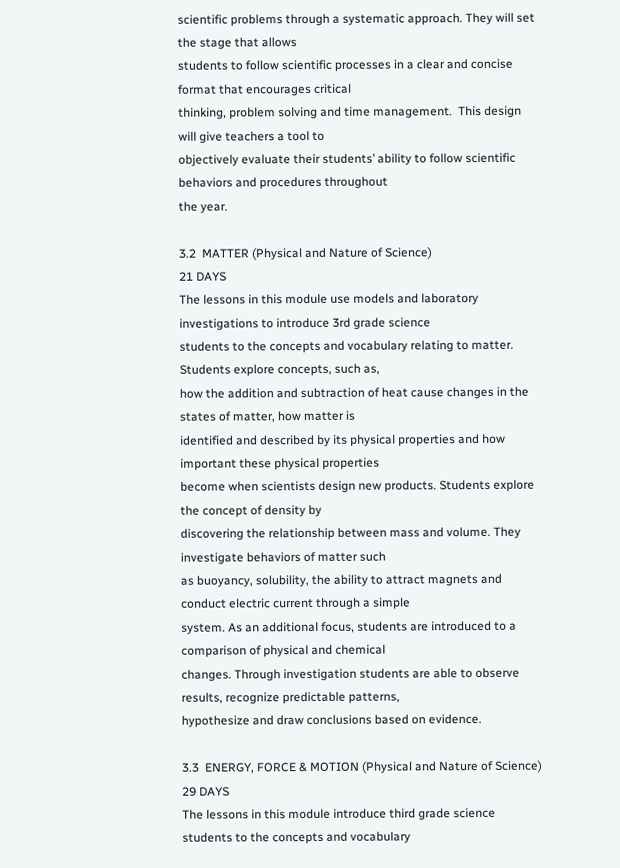scientific problems through a systematic approach. They will set the stage that allows
students to follow scientific processes in a clear and concise format that encourages critical
thinking, problem solving and time management.  This design will give teachers a tool to
objectively evaluate their students’ ability to follow scientific behaviors and procedures throughout
the year.

3.2  MATTER (Physical and Nature of Science)                                         21 DAYS
The lessons in this module use models and laboratory investigations to introduce 3rd grade science
students to the concepts and vocabulary relating to matter. Students explore concepts, such as,
how the addition and subtraction of heat cause changes in the states of matter, how matter is
identified and described by its physical properties and how important these physical properties
become when scientists design new products. Students explore the concept of density by
discovering the relationship between mass and volume. They investigate behaviors of matter such
as buoyancy, solubility, the ability to attract magnets and conduct electric current through a simple
system. As an additional focus, students are introduced to a comparison of physical and chemical
changes. Through investigation students are able to observe results, recognize predictable patterns,
hypothesize and draw conclusions based on evidence.

3.3  ENERGY, FORCE & MOTION (Physical and Nature of Science)         29 DAYS
The lessons in this module introduce third grade science students to the concepts and vocabulary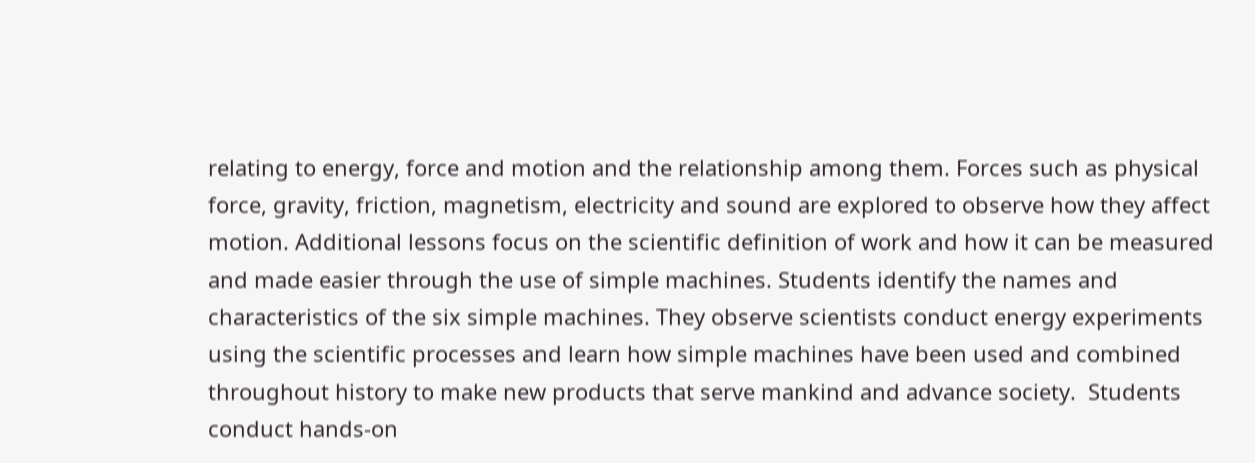relating to energy, force and motion and the relationship among them. Forces such as physical
force, gravity, friction, magnetism, electricity and sound are explored to observe how they affect
motion. Additional lessons focus on the scientific definition of work and how it can be measured
and made easier through the use of simple machines. Students identify the names and
characteristics of the six simple machines. They observe scientists conduct energy experiments
using the scientific processes and learn how simple machines have been used and combined
throughout history to make new products that serve mankind and advance society.  Students
conduct hands-on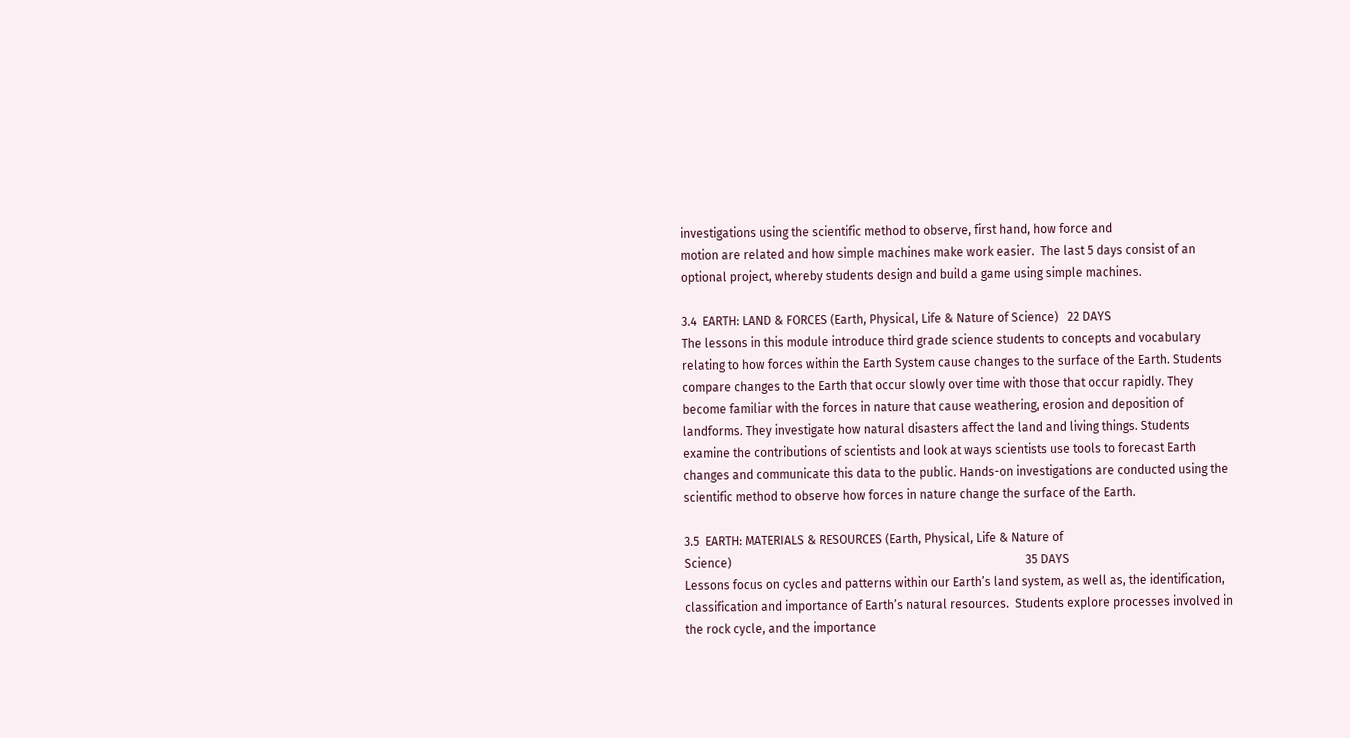investigations using the scientific method to observe, first hand, how force and
motion are related and how simple machines make work easier.  The last 5 days consist of an
optional project, whereby students design and build a game using simple machines.

3.4  EARTH: LAND & FORCES (Earth, Physical, Life & Nature of Science)   22 DAYS
The lessons in this module introduce third grade science students to concepts and vocabulary
relating to how forces within the Earth System cause changes to the surface of the Earth. Students
compare changes to the Earth that occur slowly over time with those that occur rapidly. They
become familiar with the forces in nature that cause weathering, erosion and deposition of
landforms. They investigate how natural disasters affect the land and living things. Students
examine the contributions of scientists and look at ways scientists use tools to forecast Earth
changes and communicate this data to the public. Hands-on investigations are conducted using the
scientific method to observe how forces in nature change the surface of the Earth.

3.5  EARTH: MATERIALS & RESOURCES (Earth, Physical, Life & Nature of
Science)                                                                                                  35 DAYS
Lessons focus on cycles and patterns within our Earth’s land system, as well as, the identification,
classification and importance of Earth’s natural resources.  Students explore processes involved in
the rock cycle, and the importance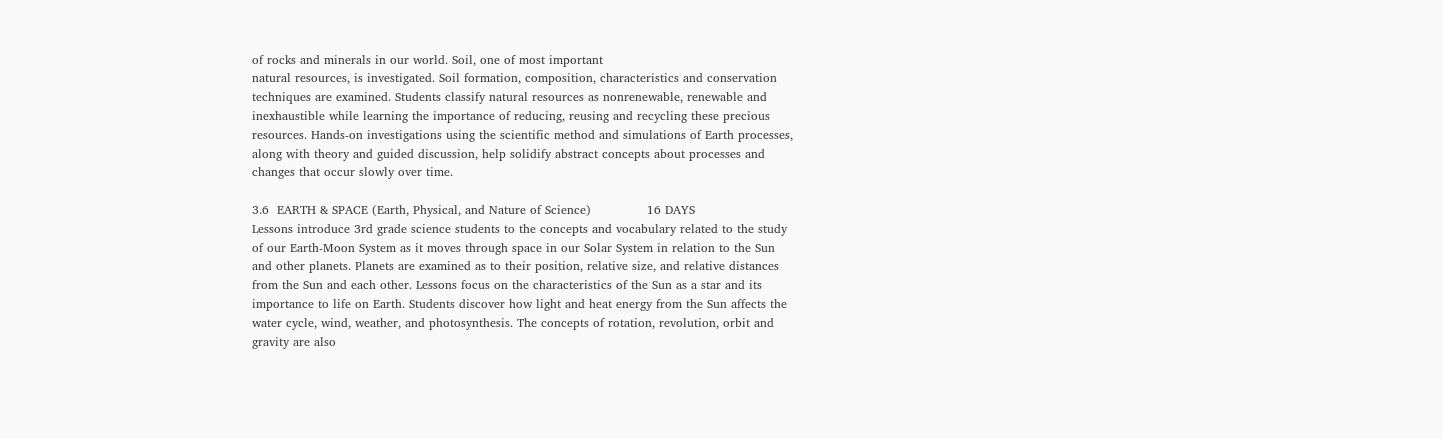of rocks and minerals in our world. Soil, one of most important
natural resources, is investigated. Soil formation, composition, characteristics and conservation
techniques are examined. Students classify natural resources as nonrenewable, renewable and
inexhaustible while learning the importance of reducing, reusing and recycling these precious
resources. Hands-on investigations using the scientific method and simulations of Earth processes,
along with theory and guided discussion, help solidify abstract concepts about processes and
changes that occur slowly over time.

3.6  EARTH & SPACE (Earth, Physical, and Nature of Science)              16 DAYS
Lessons introduce 3rd grade science students to the concepts and vocabulary related to the study
of our Earth-Moon System as it moves through space in our Solar System in relation to the Sun
and other planets. Planets are examined as to their position, relative size, and relative distances
from the Sun and each other. Lessons focus on the characteristics of the Sun as a star and its
importance to life on Earth. Students discover how light and heat energy from the Sun affects the
water cycle, wind, weather, and photosynthesis. The concepts of rotation, revolution, orbit and
gravity are also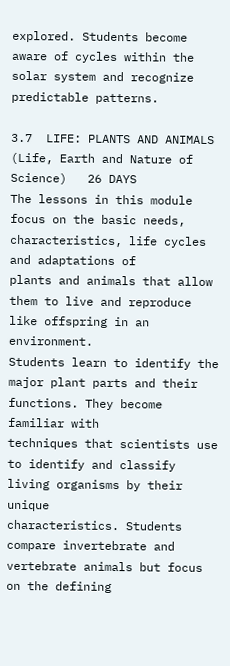explored. Students become aware of cycles within the solar system and recognize
predictable patterns.

3.7  LIFE: PLANTS AND ANIMALS (Life, Earth and Nature of Science)   26 DAYS
The lessons in this module focus on the basic needs, characteristics, life cycles and adaptations of
plants and animals that allow them to live and reproduce like offspring in an environment.
Students learn to identify the major plant parts and their functions. They become familiar with
techniques that scientists use to identify and classify living organisms by their unique
characteristics. Students compare invertebrate and vertebrate animals but focus on the defining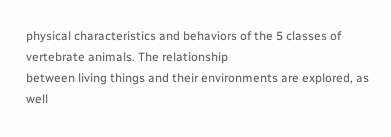physical characteristics and behaviors of the 5 classes of vertebrate animals. The relationship
between living things and their environments are explored, as well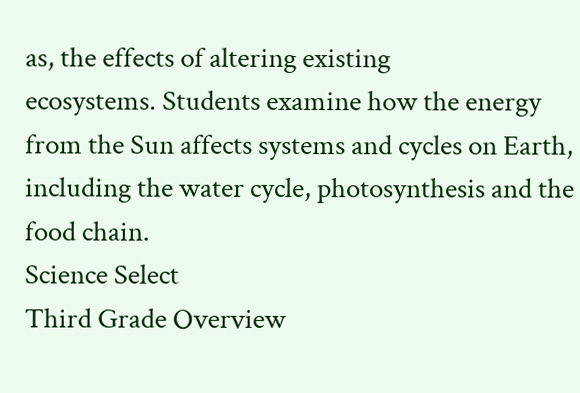as, the effects of altering existing
ecosystems. Students examine how the energy from the Sun affects systems and cycles on Earth,
including the water cycle, photosynthesis and the food chain.
Science Select
Third Grade Overview